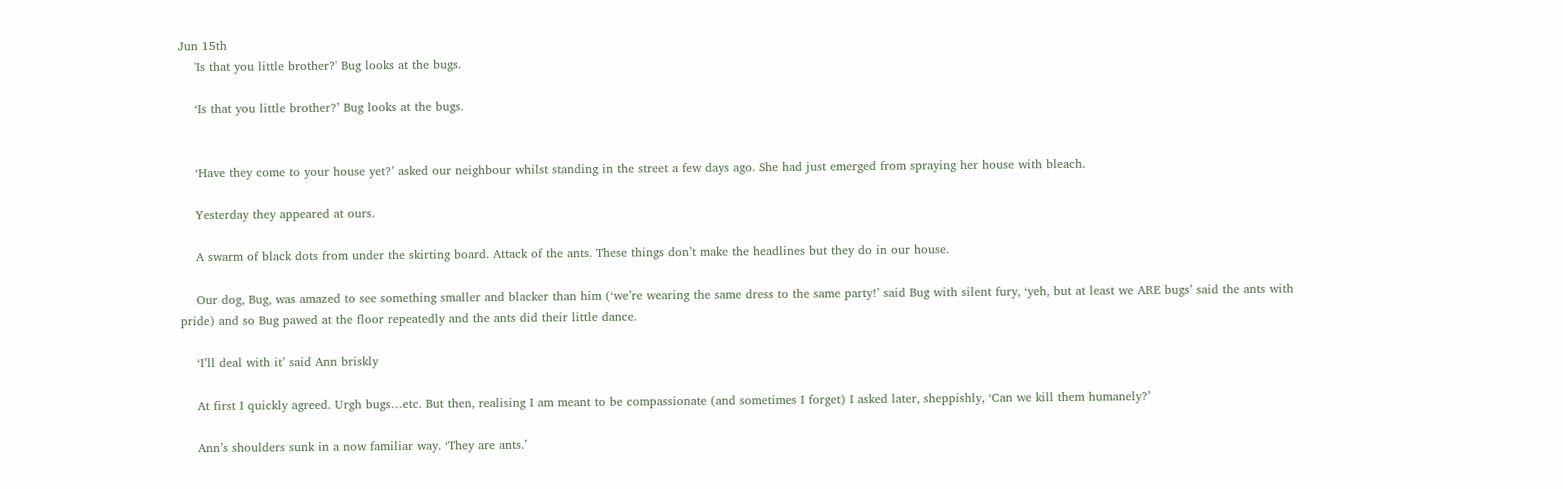Jun 15th
    'Is that you little brother?' Bug looks at the bugs.

    ‘Is that you little brother?’ Bug looks at the bugs.


    ‘Have they come to your house yet?’ asked our neighbour whilst standing in the street a few days ago. She had just emerged from spraying her house with bleach.

    Yesterday they appeared at ours.

    A swarm of black dots from under the skirting board. Attack of the ants. These things don’t make the headlines but they do in our house.

    Our dog, Bug, was amazed to see something smaller and blacker than him (‘we’re wearing the same dress to the same party!’ said Bug with silent fury, ‘yeh, but at least we ARE bugs’ said the ants with pride) and so Bug pawed at the floor repeatedly and the ants did their little dance.

    ‘I’ll deal with it’ said Ann briskly

    At first I quickly agreed. Urgh bugs…etc. But then, realising I am meant to be compassionate (and sometimes I forget) I asked later, sheppishly, ‘Can we kill them humanely?’

    Ann’s shoulders sunk in a now familiar way. ‘They are ants.’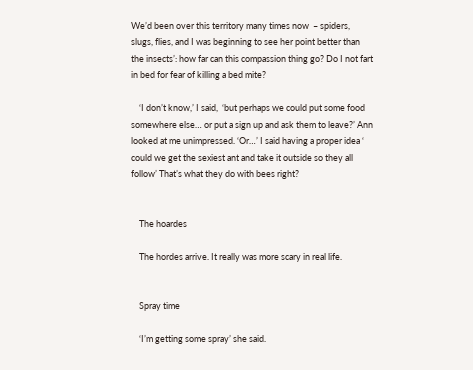We’d been over this territory many times now  – spiders, slugs, flies, and I was beginning to see her point better than the insects’: how far can this compassion thing go? Do I not fart in bed for fear of killing a bed mite?

    ‘I don’t know,’ I said,  ‘but perhaps we could put some food somewhere else… or put a sign up and ask them to leave?’ Ann looked at me unimpressed. ‘Or…’ I said having a proper idea ‘ could we get the sexiest ant and take it outside so they all follow’ That’s what they do with bees right?


    The hoardes

    The hordes arrive. It really was more scary in real life.


    Spray time

    ‘I’m getting some spray’ she said.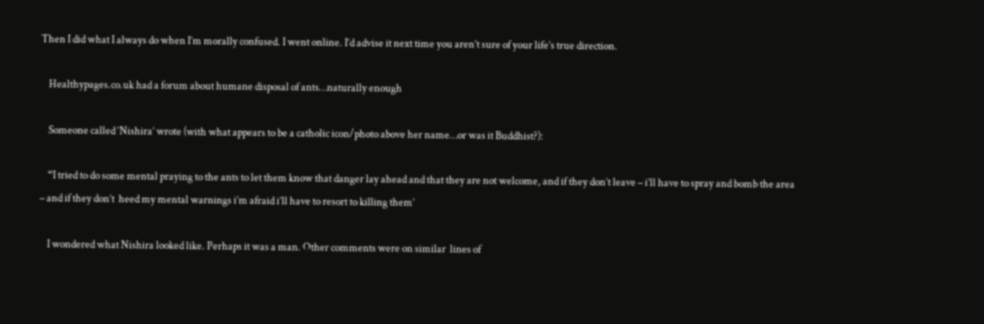Then I did what I always do when I’m morally confused. I went online. I’d advise it next time you aren’t sure of your life’s true direction.

    Healthypages.co.uk had a forum about humane disposal of ants…naturally enough

    Someone called ‘Nishira’ wrote (with what appears to be a catholic icon/photo above her name…or was it Buddhist?):

    “I tried to do some mental praying to the ants to let them know that danger lay ahead and that they are not welcome, and if they don’t leave – i’ll have to spray and bomb the area – and if they don’t  heed my mental warnings i’m afraid i’ll have to resort to killing them’

    I wondered what Nishira looked like. Perhaps it was a man. Other comments were on similar  lines of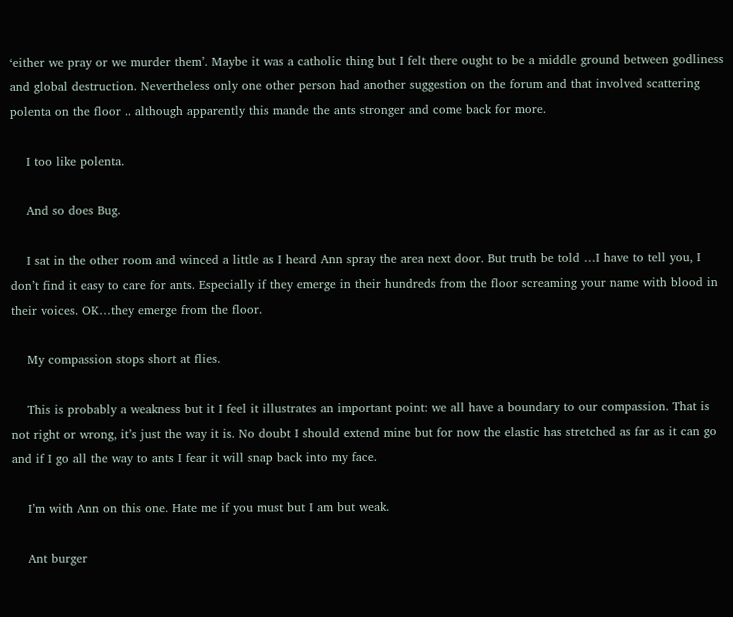‘either we pray or we murder them’. Maybe it was a catholic thing but I felt there ought to be a middle ground between godliness and global destruction. Nevertheless only one other person had another suggestion on the forum and that involved scattering polenta on the floor .. although apparently this mande the ants stronger and come back for more.

    I too like polenta.

    And so does Bug.

    I sat in the other room and winced a little as I heard Ann spray the area next door. But truth be told …I have to tell you, I don’t find it easy to care for ants. Especially if they emerge in their hundreds from the floor screaming your name with blood in their voices. OK…they emerge from the floor.

    My compassion stops short at flies.

    This is probably a weakness but it I feel it illustrates an important point: we all have a boundary to our compassion. That is not right or wrong, it’s just the way it is. No doubt I should extend mine but for now the elastic has stretched as far as it can go and if I go all the way to ants I fear it will snap back into my face.

    I’m with Ann on this one. Hate me if you must but I am but weak.

    Ant burger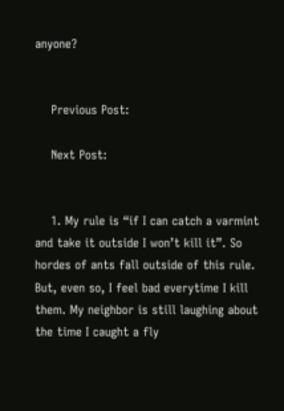anyone?


    Previous Post:

    Next Post:


    1. My rule is “if I can catch a varmint and take it outside I won’t kill it”. So hordes of ants fall outside of this rule. But, even so, I feel bad everytime I kill them. My neighbor is still laughing about the time I caught a fly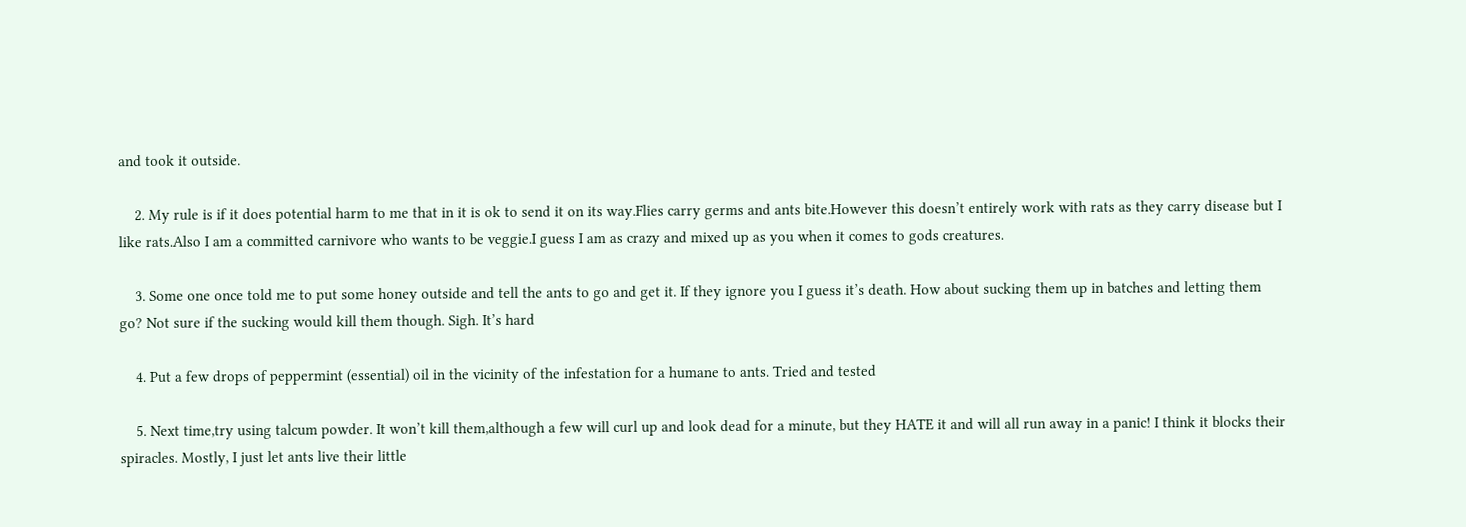and took it outside.

    2. My rule is if it does potential harm to me that in it is ok to send it on its way.Flies carry germs and ants bite.However this doesn’t entirely work with rats as they carry disease but I like rats.Also I am a committed carnivore who wants to be veggie.I guess I am as crazy and mixed up as you when it comes to gods creatures.

    3. Some one once told me to put some honey outside and tell the ants to go and get it. If they ignore you I guess it’s death. How about sucking them up in batches and letting them go? Not sure if the sucking would kill them though. Sigh. It’s hard

    4. Put a few drops of peppermint (essential) oil in the vicinity of the infestation for a humane to ants. Tried and tested

    5. Next time,try using talcum powder. It won’t kill them,although a few will curl up and look dead for a minute, but they HATE it and will all run away in a panic! I think it blocks their spiracles. Mostly, I just let ants live their little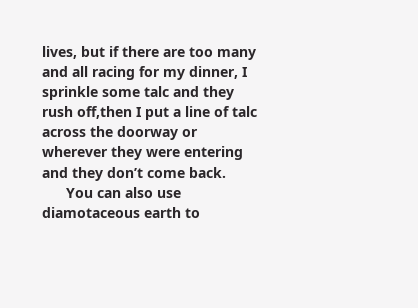lives, but if there are too many and all racing for my dinner, I sprinkle some talc and they rush off,then I put a line of talc across the doorway or wherever they were entering and they don’t come back.
      You can also use diamotaceous earth to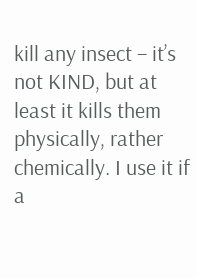kill any insect – it’s not KIND, but at least it kills them physically, rather chemically. I use it if a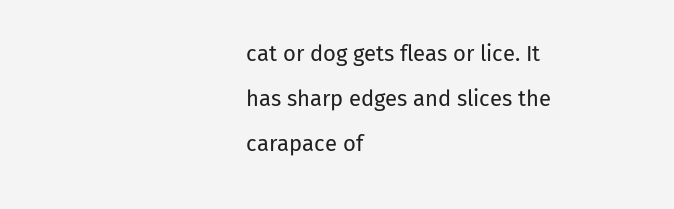cat or dog gets fleas or lice. It has sharp edges and slices the carapace of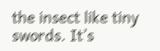the insect like tiny swords. It’s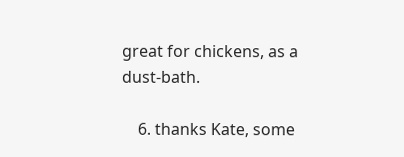great for chickens, as a dust-bath.

    6. thanks Kate, some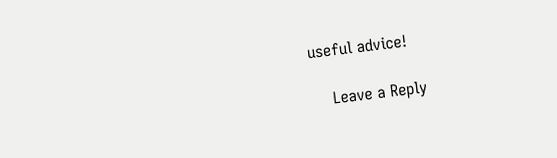useful advice!

    Leave a Reply